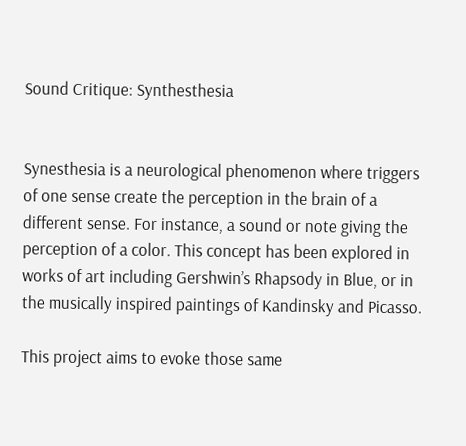Sound Critique: Synthesthesia


Synesthesia is a neurological phenomenon where triggers of one sense create the perception in the brain of a different sense. For instance, a sound or note giving the perception of a color. This concept has been explored in works of art including Gershwin’s Rhapsody in Blue, or in the musically inspired paintings of Kandinsky and Picasso.

This project aims to evoke those same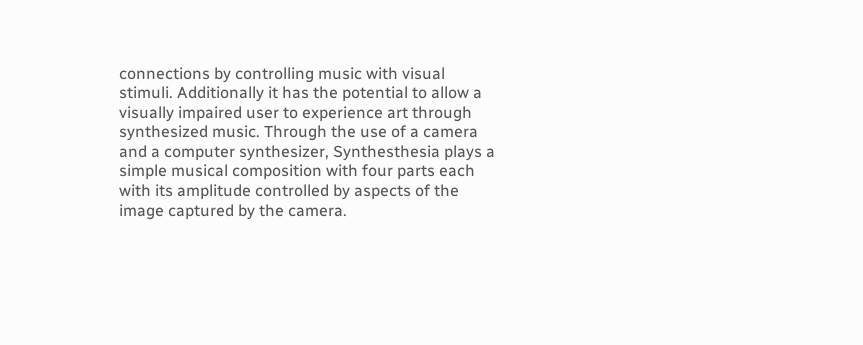connections by controlling music with visual stimuli. Additionally it has the potential to allow a visually impaired user to experience art through synthesized music. Through the use of a camera and a computer synthesizer, Synthesthesia plays a simple musical composition with four parts each with its amplitude controlled by aspects of the image captured by the camera.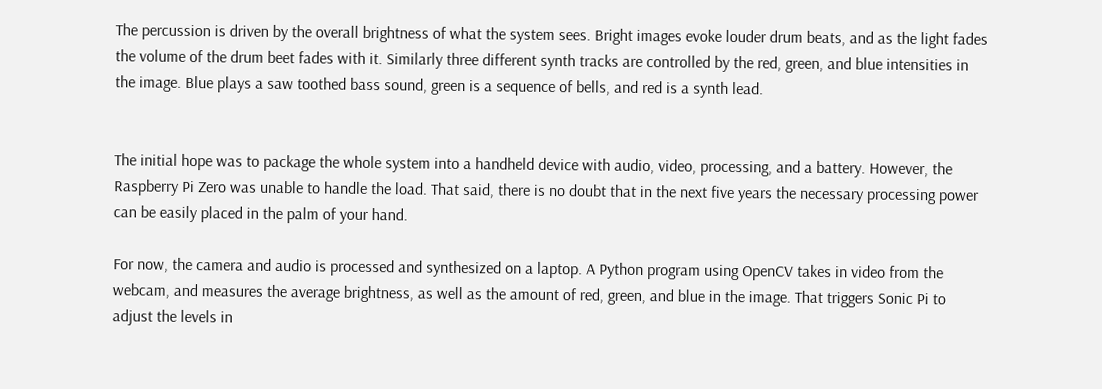The percussion is driven by the overall brightness of what the system sees. Bright images evoke louder drum beats, and as the light fades the volume of the drum beet fades with it. Similarly three different synth tracks are controlled by the red, green, and blue intensities in the image. Blue plays a saw toothed bass sound, green is a sequence of bells, and red is a synth lead.


The initial hope was to package the whole system into a handheld device with audio, video, processing, and a battery. However, the Raspberry Pi Zero was unable to handle the load. That said, there is no doubt that in the next five years the necessary processing power can be easily placed in the palm of your hand.

For now, the camera and audio is processed and synthesized on a laptop. A Python program using OpenCV takes in video from the webcam, and measures the average brightness, as well as the amount of red, green, and blue in the image. That triggers Sonic Pi to adjust the levels in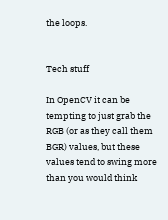the loops.


Tech stuff

In OpenCV it can be tempting to just grab the RGB (or as they call them BGR) values, but these values tend to swing more than you would think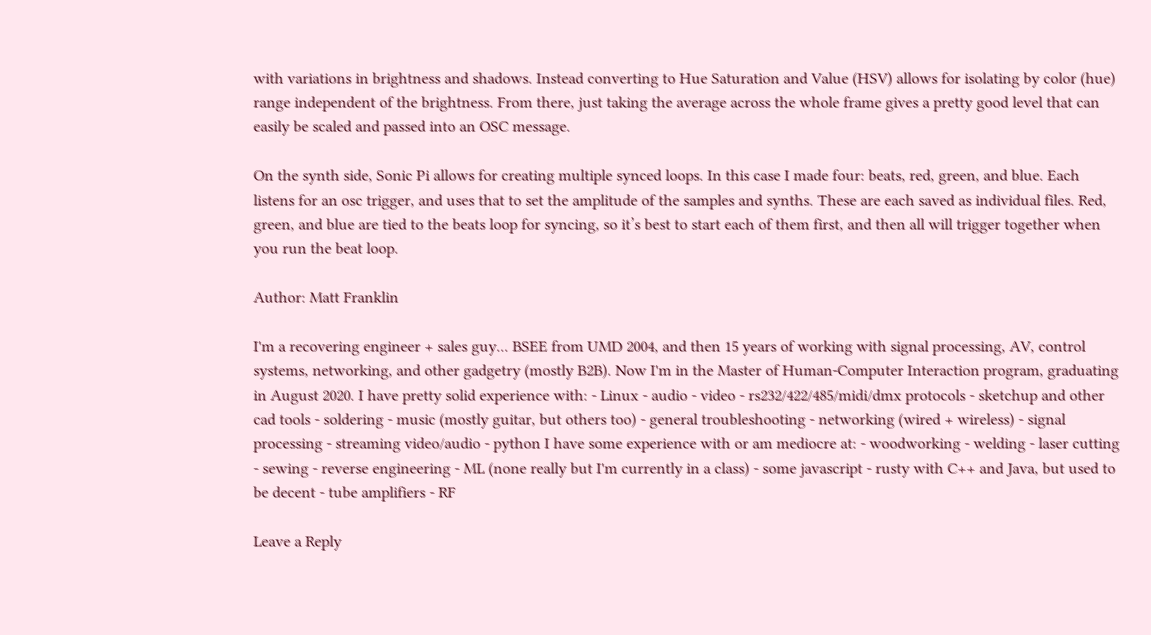with variations in brightness and shadows. Instead converting to Hue Saturation and Value (HSV) allows for isolating by color (hue) range independent of the brightness. From there, just taking the average across the whole frame gives a pretty good level that can easily be scaled and passed into an OSC message.

On the synth side, Sonic Pi allows for creating multiple synced loops. In this case I made four: beats, red, green, and blue. Each listens for an osc trigger, and uses that to set the amplitude of the samples and synths. These are each saved as individual files. Red, green, and blue are tied to the beats loop for syncing, so it’s best to start each of them first, and then all will trigger together when you run the beat loop.

Author: Matt Franklin

I'm a recovering engineer + sales guy... BSEE from UMD 2004, and then 15 years of working with signal processing, AV, control systems, networking, and other gadgetry (mostly B2B). Now I'm in the Master of Human-Computer Interaction program, graduating in August 2020. I have pretty solid experience with: - Linux - audio - video - rs232/422/485/midi/dmx protocols - sketchup and other cad tools - soldering - music (mostly guitar, but others too) - general troubleshooting - networking (wired + wireless) - signal processing - streaming video/audio - python I have some experience with or am mediocre at: - woodworking - welding - laser cutting - sewing - reverse engineering - ML (none really but I'm currently in a class) - some javascript - rusty with C++ and Java, but used to be decent - tube amplifiers - RF

Leave a Reply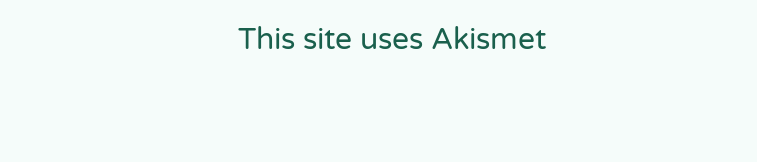This site uses Akismet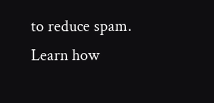to reduce spam. Learn how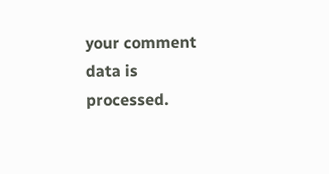your comment data is processed.